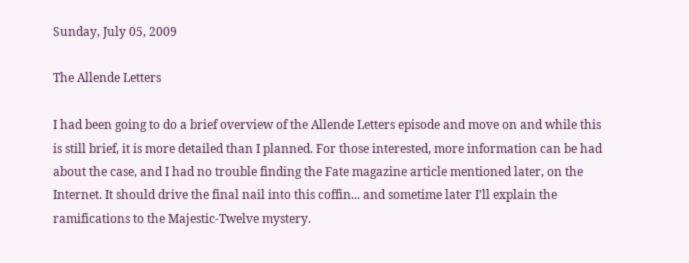Sunday, July 05, 2009

The Allende Letters

I had been going to do a brief overview of the Allende Letters episode and move on and while this is still brief, it is more detailed than I planned. For those interested, more information can be had about the case, and I had no trouble finding the Fate magazine article mentioned later, on the Internet. It should drive the final nail into this coffin... and sometime later I’ll explain the ramifications to the Majestic-Twelve mystery.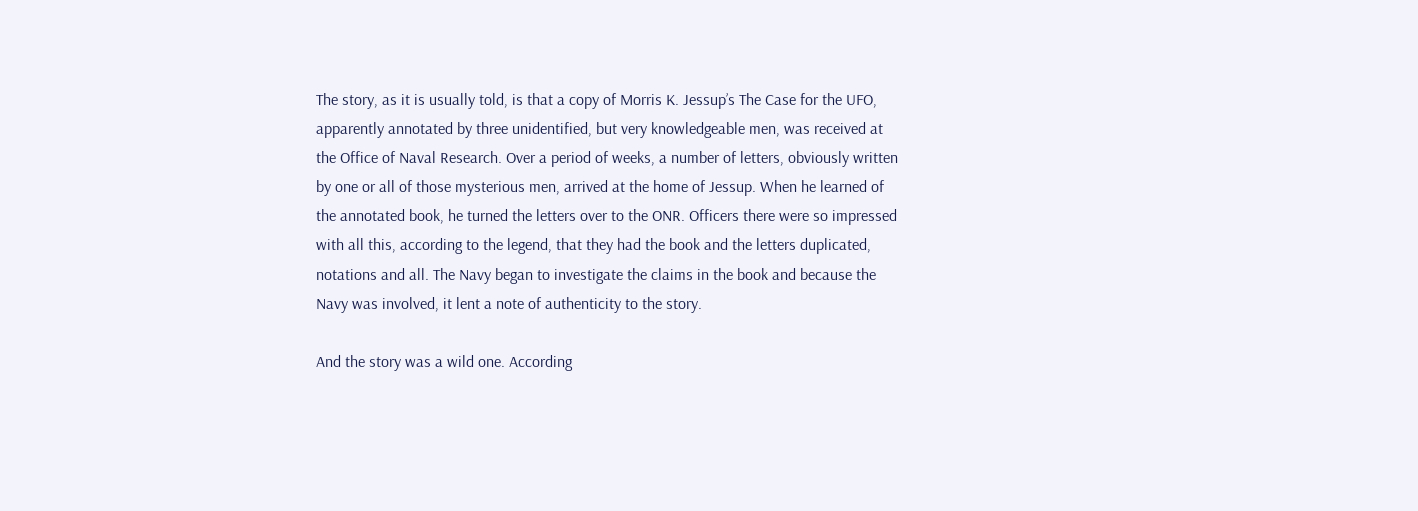The story, as it is usually told, is that a copy of Morris K. Jessup’s The Case for the UFO, apparently annotated by three unidentified, but very knowledgeable men, was received at the Office of Naval Research. Over a period of weeks, a number of letters, obviously written by one or all of those mysterious men, arrived at the home of Jessup. When he learned of the annotated book, he turned the letters over to the ONR. Officers there were so impressed with all this, according to the legend, that they had the book and the letters duplicated, notations and all. The Navy began to investigate the claims in the book and because the Navy was involved, it lent a note of authenticity to the story.

And the story was a wild one. According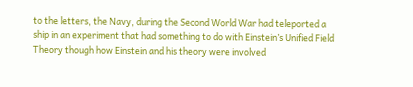to the letters, the Navy, during the Second World War had teleported a ship in an experiment that had something to do with Einstein’s Unified Field Theory though how Einstein and his theory were involved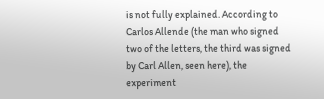is not fully explained. According to Carlos Allende (the man who signed two of the letters, the third was signed by Carl Allen, seen here), the experiment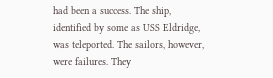had been a success. The ship, identified by some as USS Eldridge, was teleported. The sailors, however, were failures. They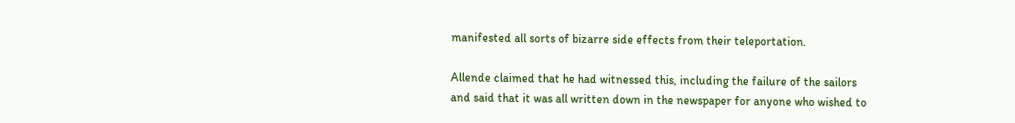manifested all sorts of bizarre side effects from their teleportation.

Allende claimed that he had witnessed this, including the failure of the sailors and said that it was all written down in the newspaper for anyone who wished to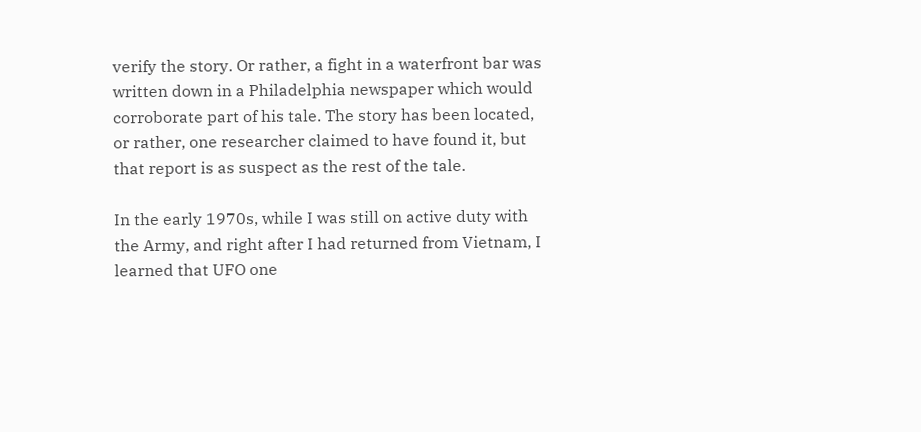verify the story. Or rather, a fight in a waterfront bar was written down in a Philadelphia newspaper which would corroborate part of his tale. The story has been located, or rather, one researcher claimed to have found it, but that report is as suspect as the rest of the tale.

In the early 1970s, while I was still on active duty with the Army, and right after I had returned from Vietnam, I learned that UFO one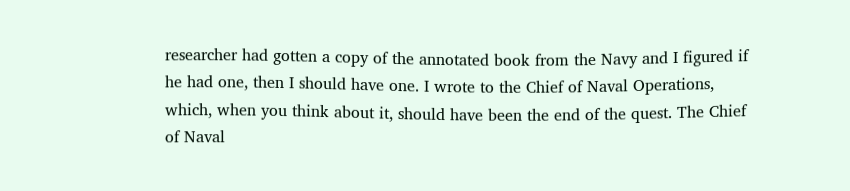researcher had gotten a copy of the annotated book from the Navy and I figured if he had one, then I should have one. I wrote to the Chief of Naval Operations, which, when you think about it, should have been the end of the quest. The Chief of Naval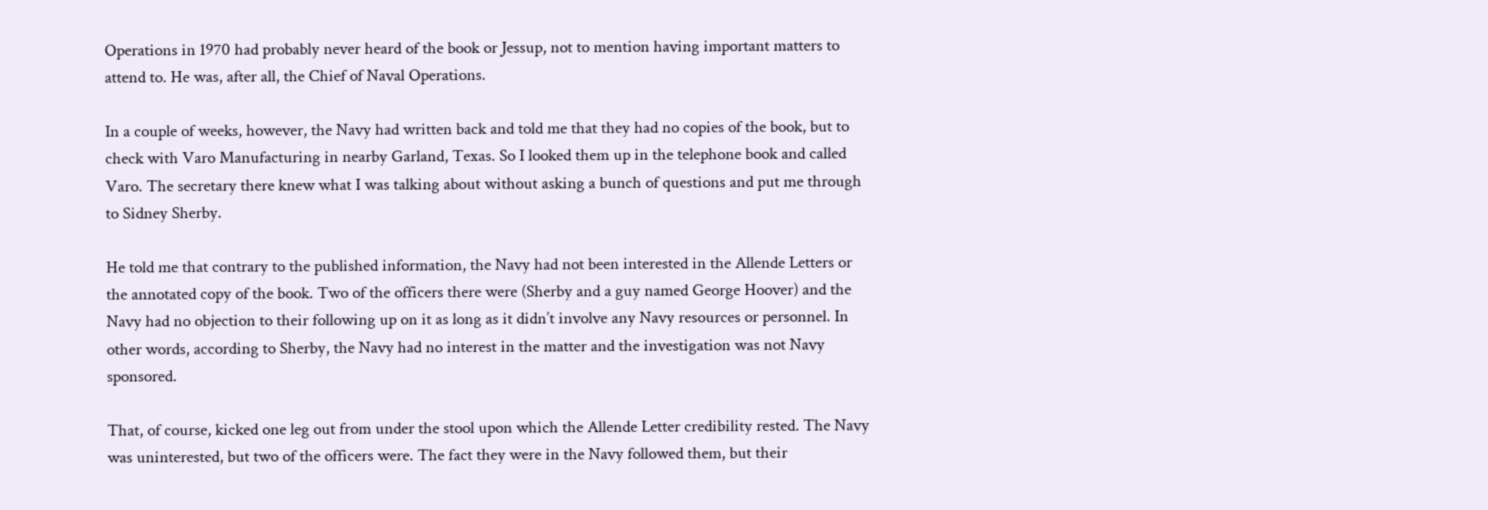Operations in 1970 had probably never heard of the book or Jessup, not to mention having important matters to attend to. He was, after all, the Chief of Naval Operations.

In a couple of weeks, however, the Navy had written back and told me that they had no copies of the book, but to check with Varo Manufacturing in nearby Garland, Texas. So I looked them up in the telephone book and called Varo. The secretary there knew what I was talking about without asking a bunch of questions and put me through to Sidney Sherby.

He told me that contrary to the published information, the Navy had not been interested in the Allende Letters or the annotated copy of the book. Two of the officers there were (Sherby and a guy named George Hoover) and the Navy had no objection to their following up on it as long as it didn’t involve any Navy resources or personnel. In other words, according to Sherby, the Navy had no interest in the matter and the investigation was not Navy sponsored.

That, of course, kicked one leg out from under the stool upon which the Allende Letter credibility rested. The Navy was uninterested, but two of the officers were. The fact they were in the Navy followed them, but their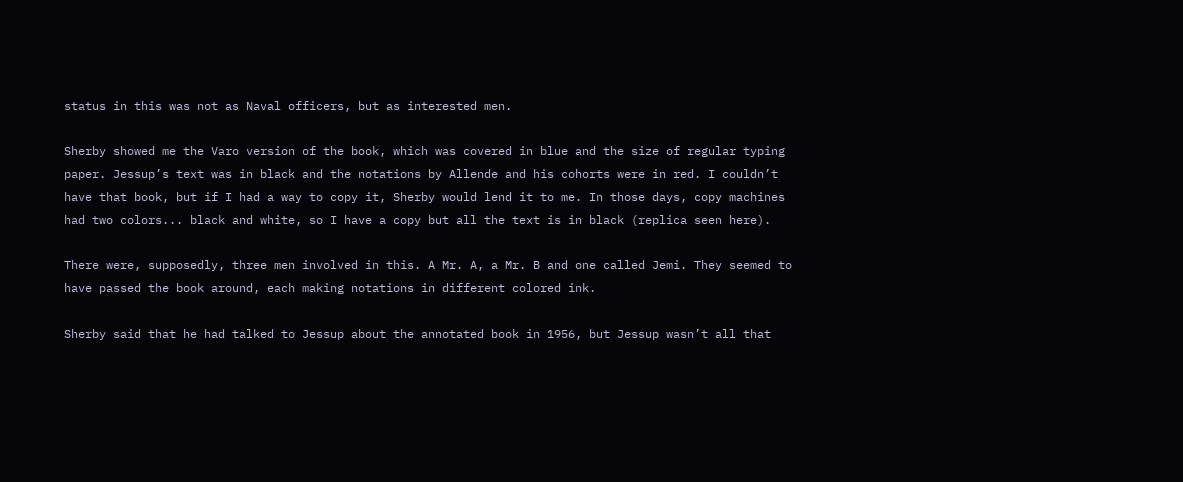status in this was not as Naval officers, but as interested men.

Sherby showed me the Varo version of the book, which was covered in blue and the size of regular typing paper. Jessup’s text was in black and the notations by Allende and his cohorts were in red. I couldn’t have that book, but if I had a way to copy it, Sherby would lend it to me. In those days, copy machines had two colors... black and white, so I have a copy but all the text is in black (replica seen here).

There were, supposedly, three men involved in this. A Mr. A, a Mr. B and one called Jemi. They seemed to have passed the book around, each making notations in different colored ink.

Sherby said that he had talked to Jessup about the annotated book in 1956, but Jessup wasn’t all that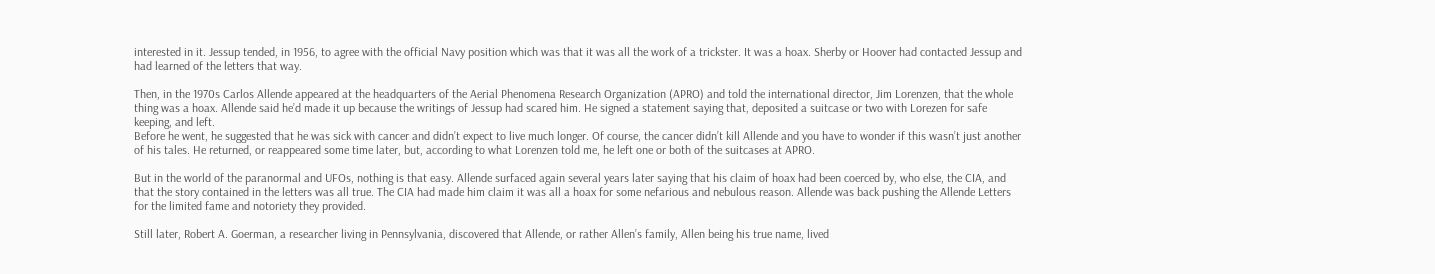interested in it. Jessup tended, in 1956, to agree with the official Navy position which was that it was all the work of a trickster. It was a hoax. Sherby or Hoover had contacted Jessup and had learned of the letters that way.

Then, in the 1970s Carlos Allende appeared at the headquarters of the Aerial Phenomena Research Organization (APRO) and told the international director, Jim Lorenzen, that the whole thing was a hoax. Allende said he’d made it up because the writings of Jessup had scared him. He signed a statement saying that, deposited a suitcase or two with Lorezen for safe keeping, and left.
Before he went, he suggested that he was sick with cancer and didn’t expect to live much longer. Of course, the cancer didn’t kill Allende and you have to wonder if this wasn’t just another of his tales. He returned, or reappeared some time later, but, according to what Lorenzen told me, he left one or both of the suitcases at APRO.

But in the world of the paranormal and UFOs, nothing is that easy. Allende surfaced again several years later saying that his claim of hoax had been coerced by, who else, the CIA, and that the story contained in the letters was all true. The CIA had made him claim it was all a hoax for some nefarious and nebulous reason. Allende was back pushing the Allende Letters for the limited fame and notoriety they provided.

Still later, Robert A. Goerman, a researcher living in Pennsylvania, discovered that Allende, or rather Allen’s family, Allen being his true name, lived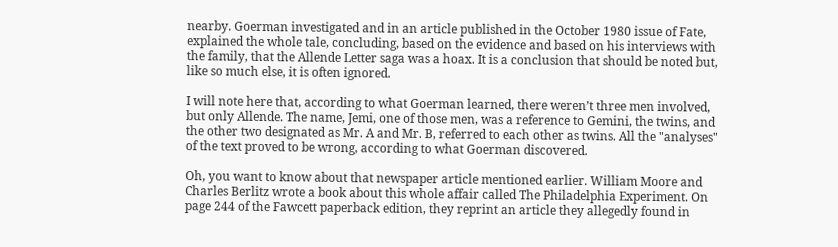nearby. Goerman investigated and in an article published in the October 1980 issue of Fate, explained the whole tale, concluding, based on the evidence and based on his interviews with the family, that the Allende Letter saga was a hoax. It is a conclusion that should be noted but, like so much else, it is often ignored.

I will note here that, according to what Goerman learned, there weren’t three men involved, but only Allende. The name, Jemi, one of those men, was a reference to Gemini, the twins, and the other two designated as Mr. A and Mr. B, referred to each other as twins. All the "analyses" of the text proved to be wrong, according to what Goerman discovered.

Oh, you want to know about that newspaper article mentioned earlier. William Moore and Charles Berlitz wrote a book about this whole affair called The Philadelphia Experiment. On page 244 of the Fawcett paperback edition, they reprint an article they allegedly found in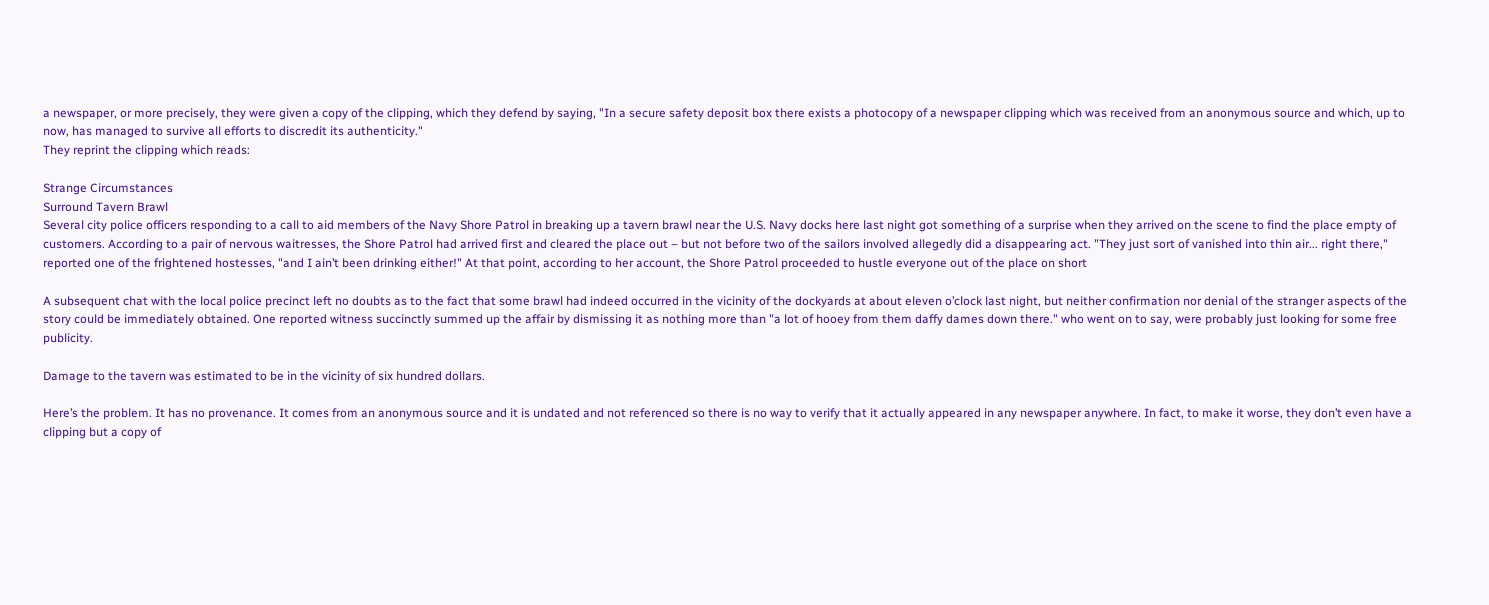a newspaper, or more precisely, they were given a copy of the clipping, which they defend by saying, "In a secure safety deposit box there exists a photocopy of a newspaper clipping which was received from an anonymous source and which, up to now, has managed to survive all efforts to discredit its authenticity."
They reprint the clipping which reads:

Strange Circumstances
Surround Tavern Brawl
Several city police officers responding to a call to aid members of the Navy Shore Patrol in breaking up a tavern brawl near the U.S. Navy docks here last night got something of a surprise when they arrived on the scene to find the place empty of customers. According to a pair of nervous waitresses, the Shore Patrol had arrived first and cleared the place out – but not before two of the sailors involved allegedly did a disappearing act. "They just sort of vanished into thin air... right there," reported one of the frightened hostesses, "and I ain’t been drinking either!" At that point, according to her account, the Shore Patrol proceeded to hustle everyone out of the place on short

A subsequent chat with the local police precinct left no doubts as to the fact that some brawl had indeed occurred in the vicinity of the dockyards at about eleven o’clock last night, but neither confirmation nor denial of the stranger aspects of the story could be immediately obtained. One reported witness succinctly summed up the affair by dismissing it as nothing more than "a lot of hooey from them daffy dames down there." who went on to say, were probably just looking for some free publicity.

Damage to the tavern was estimated to be in the vicinity of six hundred dollars.

Here’s the problem. It has no provenance. It comes from an anonymous source and it is undated and not referenced so there is no way to verify that it actually appeared in any newspaper anywhere. In fact, to make it worse, they don’t even have a clipping but a copy of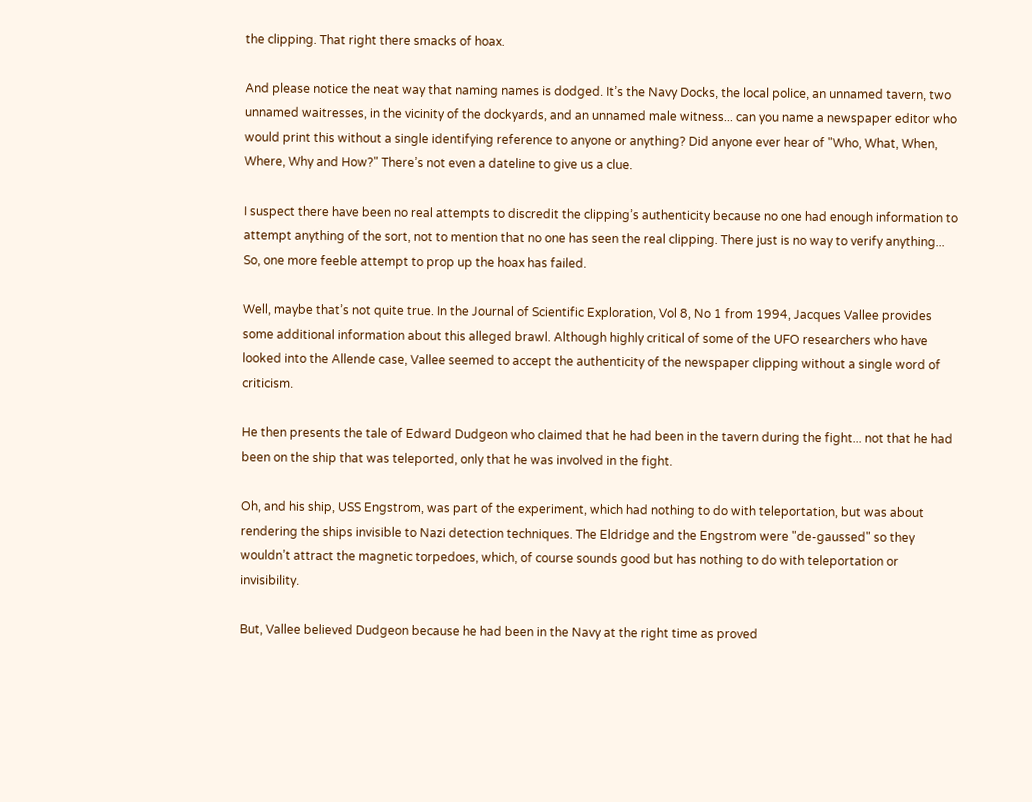the clipping. That right there smacks of hoax.

And please notice the neat way that naming names is dodged. It’s the Navy Docks, the local police, an unnamed tavern, two unnamed waitresses, in the vicinity of the dockyards, and an unnamed male witness... can you name a newspaper editor who would print this without a single identifying reference to anyone or anything? Did anyone ever hear of "Who, What, When, Where, Why and How?" There’s not even a dateline to give us a clue.

I suspect there have been no real attempts to discredit the clipping’s authenticity because no one had enough information to attempt anything of the sort, not to mention that no one has seen the real clipping. There just is no way to verify anything... So, one more feeble attempt to prop up the hoax has failed.

Well, maybe that’s not quite true. In the Journal of Scientific Exploration, Vol 8, No 1 from 1994, Jacques Vallee provides some additional information about this alleged brawl. Although highly critical of some of the UFO researchers who have looked into the Allende case, Vallee seemed to accept the authenticity of the newspaper clipping without a single word of criticism.

He then presents the tale of Edward Dudgeon who claimed that he had been in the tavern during the fight... not that he had been on the ship that was teleported, only that he was involved in the fight.

Oh, and his ship, USS Engstrom, was part of the experiment, which had nothing to do with teleportation, but was about rendering the ships invisible to Nazi detection techniques. The Eldridge and the Engstrom were "de-gaussed" so they wouldn’t attract the magnetic torpedoes, which, of course sounds good but has nothing to do with teleportation or invisibility.

But, Vallee believed Dudgeon because he had been in the Navy at the right time as proved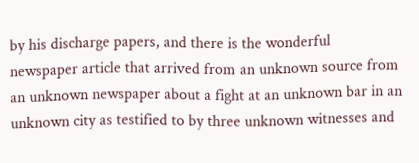by his discharge papers, and there is the wonderful newspaper article that arrived from an unknown source from an unknown newspaper about a fight at an unknown bar in an unknown city as testified to by three unknown witnesses and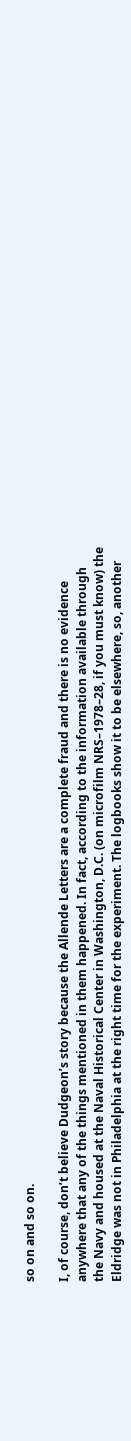so on and so on.

I, of course, don’t believe Dudgeon’s story because the Allende Letters are a complete fraud and there is no evidence anywhere that any of the things mentioned in them happened. In fact, according to the information available through the Navy and housed at the Naval Historical Center in Washington, D.C. (on microfilm NRS–1978–28, if you must know) the Eldridge was not in Philadelphia at the right time for the experiment. The logbooks show it to be elsewhere, so, another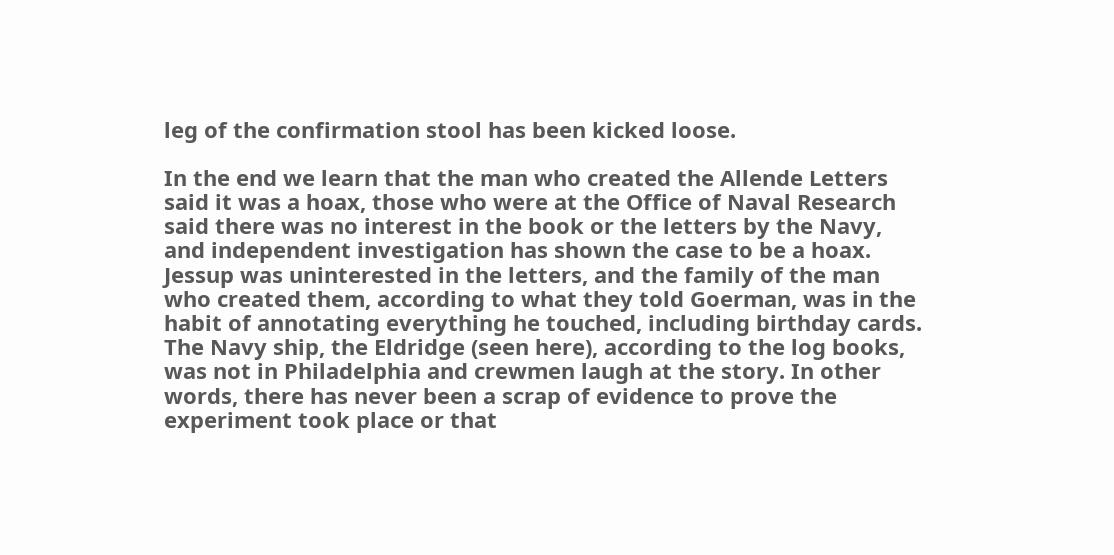leg of the confirmation stool has been kicked loose.

In the end we learn that the man who created the Allende Letters said it was a hoax, those who were at the Office of Naval Research said there was no interest in the book or the letters by the Navy, and independent investigation has shown the case to be a hoax. Jessup was uninterested in the letters, and the family of the man who created them, according to what they told Goerman, was in the habit of annotating everything he touched, including birthday cards. The Navy ship, the Eldridge (seen here), according to the log books, was not in Philadelphia and crewmen laugh at the story. In other words, there has never been a scrap of evidence to prove the experiment took place or that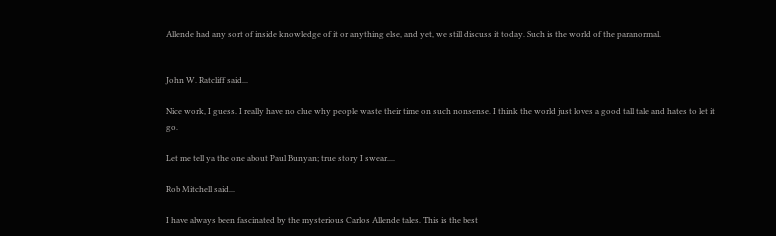Allende had any sort of inside knowledge of it or anything else, and yet, we still discuss it today. Such is the world of the paranormal.


John W. Ratcliff said...

Nice work, I guess. I really have no clue why people waste their time on such nonsense. I think the world just loves a good tall tale and hates to let it go.

Let me tell ya the one about Paul Bunyan; true story I swear....

Rob Mitchell said...

I have always been fascinated by the mysterious Carlos Allende tales. This is the best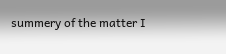summery of the matter I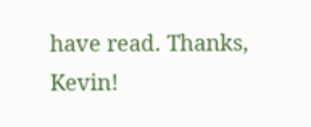have read. Thanks, Kevin!